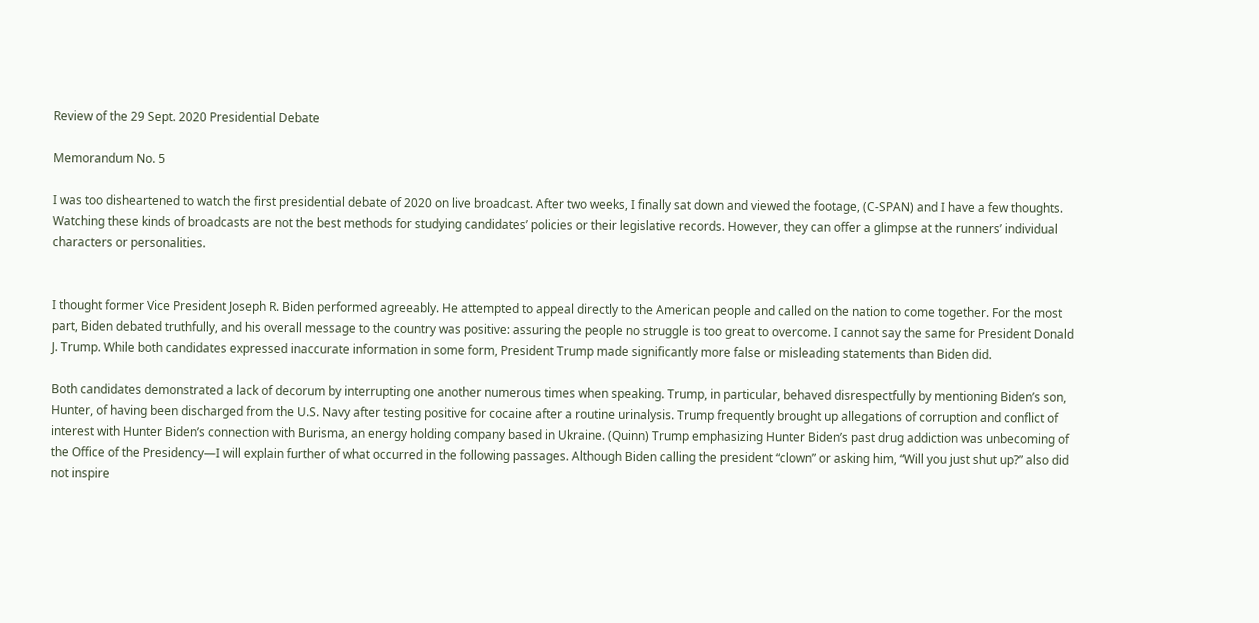Review of the 29 Sept. 2020 Presidential Debate

Memorandum No. 5

I was too disheartened to watch the first presidential debate of 2020 on live broadcast. After two weeks, I finally sat down and viewed the footage, (C-SPAN) and I have a few thoughts. Watching these kinds of broadcasts are not the best methods for studying candidates’ policies or their legislative records. However, they can offer a glimpse at the runners’ individual characters or personalities.


I thought former Vice President Joseph R. Biden performed agreeably. He attempted to appeal directly to the American people and called on the nation to come together. For the most part, Biden debated truthfully, and his overall message to the country was positive: assuring the people no struggle is too great to overcome. I cannot say the same for President Donald J. Trump. While both candidates expressed inaccurate information in some form, President Trump made significantly more false or misleading statements than Biden did.

Both candidates demonstrated a lack of decorum by interrupting one another numerous times when speaking. Trump, in particular, behaved disrespectfully by mentioning Biden’s son, Hunter, of having been discharged from the U.S. Navy after testing positive for cocaine after a routine urinalysis. Trump frequently brought up allegations of corruption and conflict of interest with Hunter Biden’s connection with Burisma, an energy holding company based in Ukraine. (Quinn) Trump emphasizing Hunter Biden’s past drug addiction was unbecoming of the Office of the Presidency—I will explain further of what occurred in the following passages. Although Biden calling the president “clown” or asking him, “Will you just shut up?” also did not inspire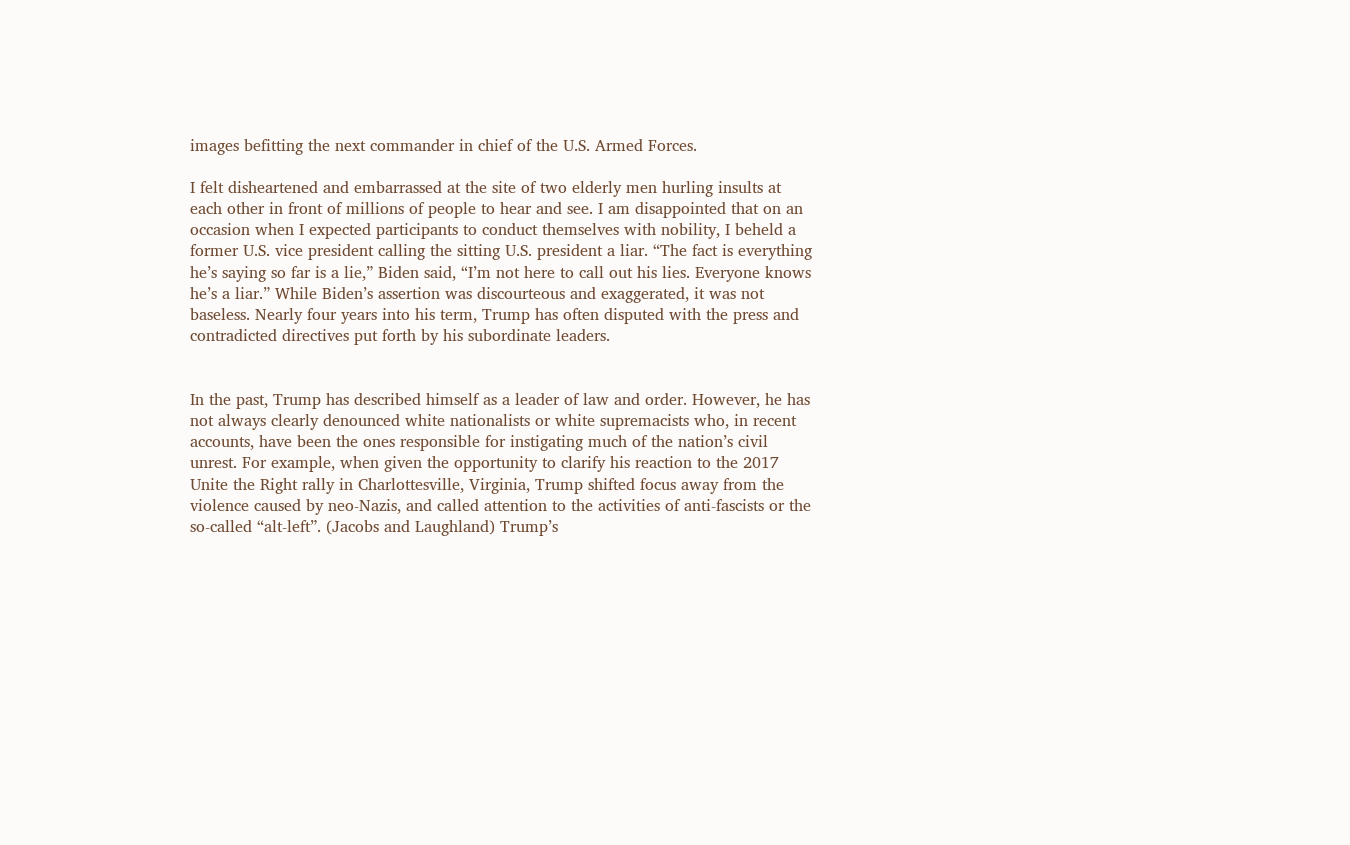images befitting the next commander in chief of the U.S. Armed Forces.

I felt disheartened and embarrassed at the site of two elderly men hurling insults at each other in front of millions of people to hear and see. I am disappointed that on an occasion when I expected participants to conduct themselves with nobility, I beheld a former U.S. vice president calling the sitting U.S. president a liar. “The fact is everything he’s saying so far is a lie,” Biden said, “I’m not here to call out his lies. Everyone knows he’s a liar.” While Biden’s assertion was discourteous and exaggerated, it was not baseless. Nearly four years into his term, Trump has often disputed with the press and contradicted directives put forth by his subordinate leaders.


In the past, Trump has described himself as a leader of law and order. However, he has not always clearly denounced white nationalists or white supremacists who, in recent accounts, have been the ones responsible for instigating much of the nation’s civil unrest. For example, when given the opportunity to clarify his reaction to the 2017 Unite the Right rally in Charlottesville, Virginia, Trump shifted focus away from the violence caused by neo-Nazis, and called attention to the activities of anti-fascists or the so-called “alt-left”. (Jacobs and Laughland) Trump’s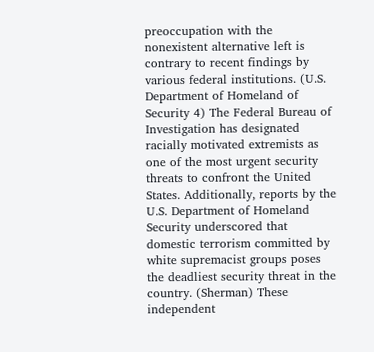preoccupation with the nonexistent alternative left is contrary to recent findings by various federal institutions. (U.S. Department of Homeland of Security 4) The Federal Bureau of Investigation has designated racially motivated extremists as one of the most urgent security threats to confront the United States. Additionally, reports by the U.S. Department of Homeland Security underscored that domestic terrorism committed by white supremacist groups poses the deadliest security threat in the country. (Sherman) These independent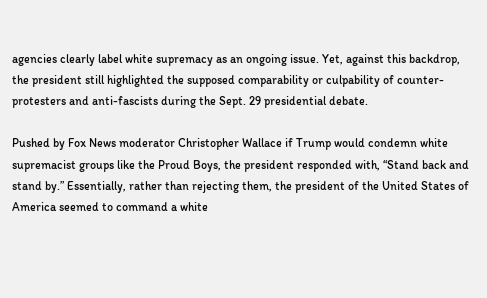agencies clearly label white supremacy as an ongoing issue. Yet, against this backdrop, the president still highlighted the supposed comparability or culpability of counter-protesters and anti-fascists during the Sept. 29 presidential debate.

Pushed by Fox News moderator Christopher Wallace if Trump would condemn white supremacist groups like the Proud Boys, the president responded with, “Stand back and stand by.” Essentially, rather than rejecting them, the president of the United States of America seemed to command a white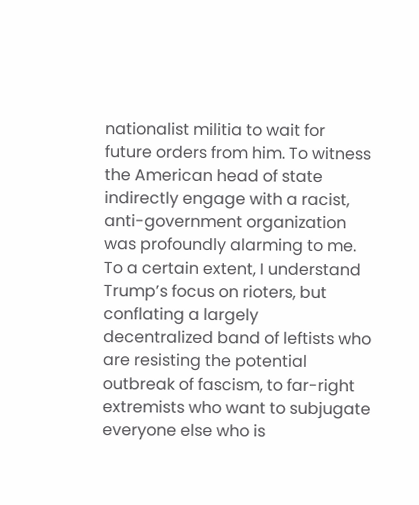nationalist militia to wait for future orders from him. To witness the American head of state indirectly engage with a racist, anti-government organization was profoundly alarming to me. To a certain extent, I understand Trump’s focus on rioters, but conflating a largely decentralized band of leftists who are resisting the potential outbreak of fascism, to far-right extremists who want to subjugate everyone else who is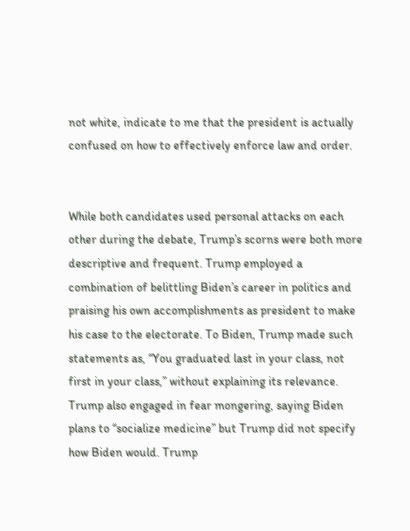not white, indicate to me that the president is actually confused on how to effectively enforce law and order.


While both candidates used personal attacks on each other during the debate, Trump’s scorns were both more descriptive and frequent. Trump employed a combination of belittling Biden’s career in politics and praising his own accomplishments as president to make his case to the electorate. To Biden, Trump made such statements as, “You graduated last in your class, not first in your class,” without explaining its relevance. Trump also engaged in fear mongering, saying Biden plans to “socialize medicine” but Trump did not specify how Biden would. Trump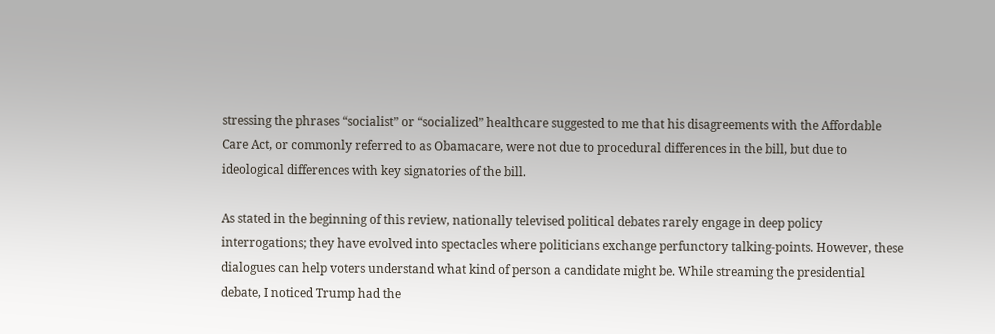stressing the phrases “socialist” or “socialized” healthcare suggested to me that his disagreements with the Affordable Care Act, or commonly referred to as Obamacare, were not due to procedural differences in the bill, but due to ideological differences with key signatories of the bill.

As stated in the beginning of this review, nationally televised political debates rarely engage in deep policy interrogations; they have evolved into spectacles where politicians exchange perfunctory talking-points. However, these dialogues can help voters understand what kind of person a candidate might be. While streaming the presidential debate, I noticed Trump had the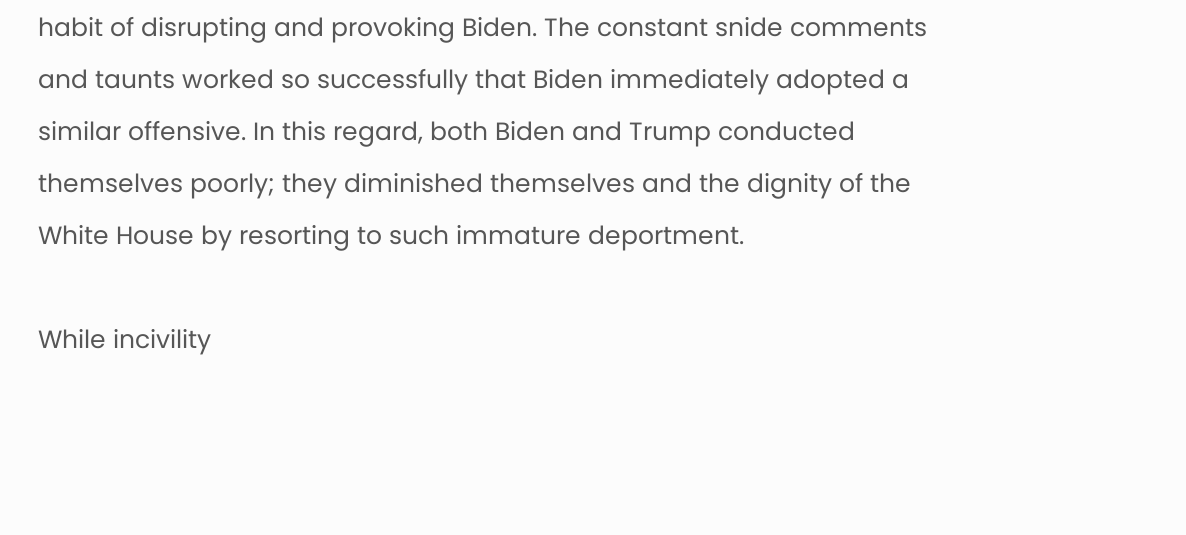habit of disrupting and provoking Biden. The constant snide comments and taunts worked so successfully that Biden immediately adopted a similar offensive. In this regard, both Biden and Trump conducted themselves poorly; they diminished themselves and the dignity of the White House by resorting to such immature deportment.

While incivility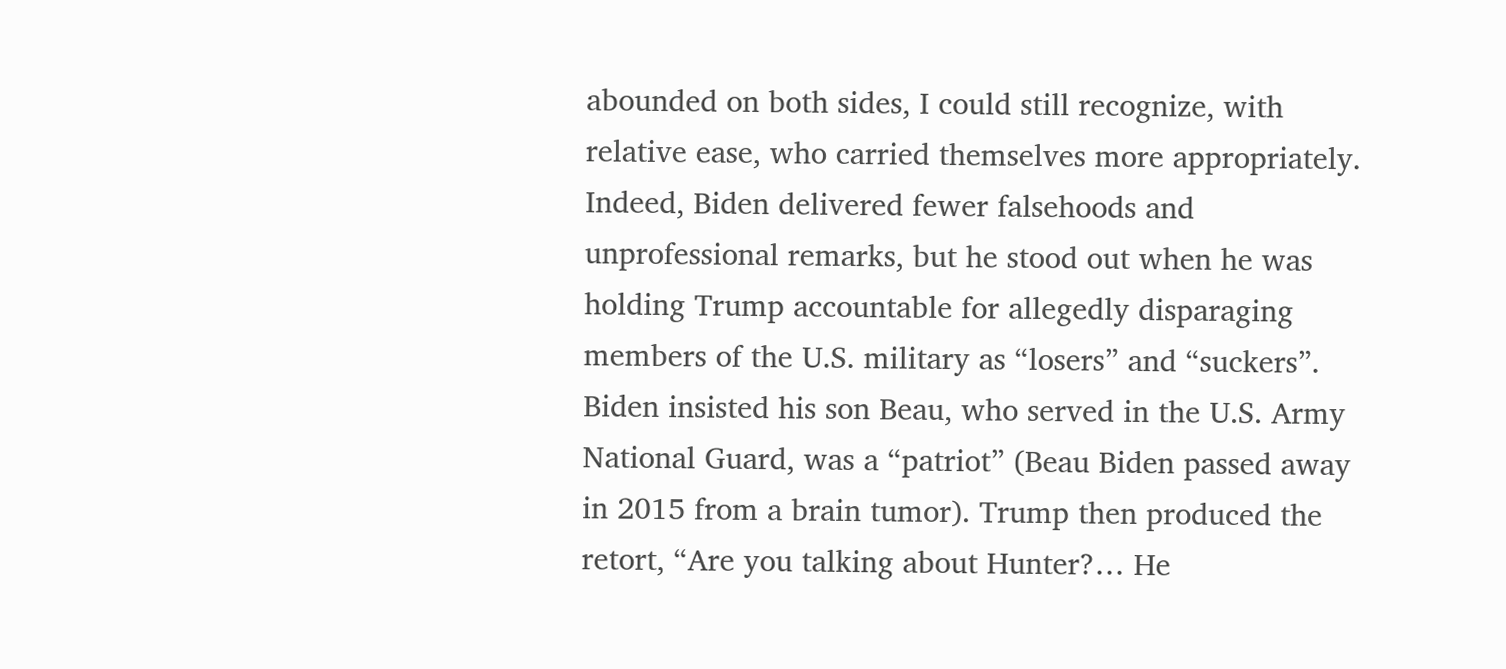abounded on both sides, I could still recognize, with relative ease, who carried themselves more appropriately. Indeed, Biden delivered fewer falsehoods and unprofessional remarks, but he stood out when he was holding Trump accountable for allegedly disparaging members of the U.S. military as “losers” and “suckers”. Biden insisted his son Beau, who served in the U.S. Army National Guard, was a “patriot” (Beau Biden passed away in 2015 from a brain tumor). Trump then produced the retort, “Are you talking about Hunter?… He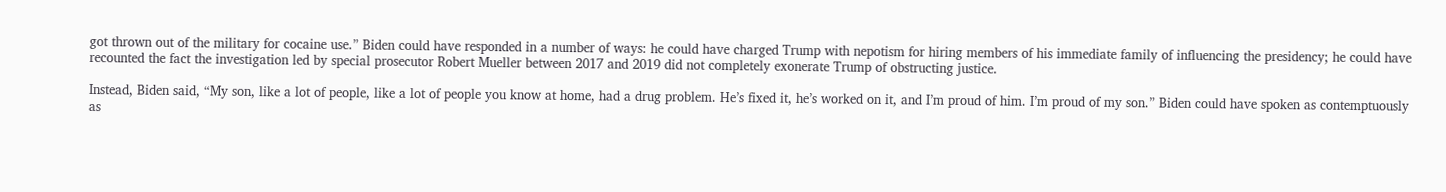got thrown out of the military for cocaine use.” Biden could have responded in a number of ways: he could have charged Trump with nepotism for hiring members of his immediate family of influencing the presidency; he could have recounted the fact the investigation led by special prosecutor Robert Mueller between 2017 and 2019 did not completely exonerate Trump of obstructing justice.

Instead, Biden said, “My son, like a lot of people, like a lot of people you know at home, had a drug problem. He’s fixed it, he’s worked on it, and I’m proud of him. I’m proud of my son.” Biden could have spoken as contemptuously as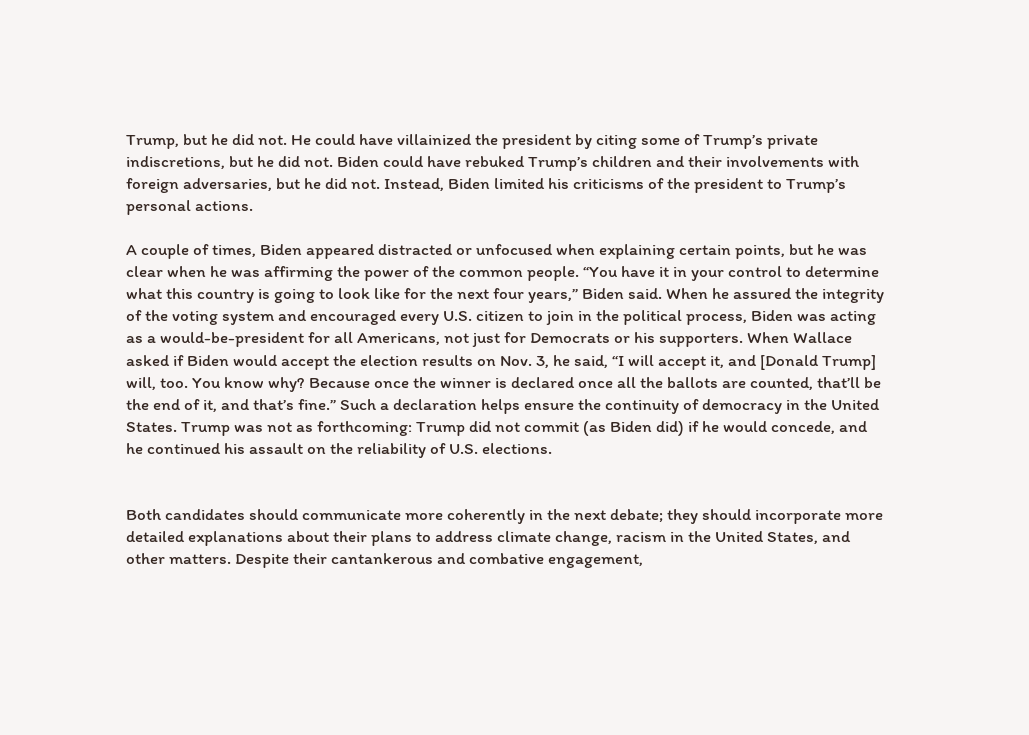Trump, but he did not. He could have villainized the president by citing some of Trump’s private indiscretions, but he did not. Biden could have rebuked Trump’s children and their involvements with foreign adversaries, but he did not. Instead, Biden limited his criticisms of the president to Trump’s personal actions.

A couple of times, Biden appeared distracted or unfocused when explaining certain points, but he was clear when he was affirming the power of the common people. “You have it in your control to determine what this country is going to look like for the next four years,” Biden said. When he assured the integrity of the voting system and encouraged every U.S. citizen to join in the political process, Biden was acting as a would-be-president for all Americans, not just for Democrats or his supporters. When Wallace asked if Biden would accept the election results on Nov. 3, he said, “I will accept it, and [Donald Trump] will, too. You know why? Because once the winner is declared once all the ballots are counted, that’ll be the end of it, and that’s fine.” Such a declaration helps ensure the continuity of democracy in the United States. Trump was not as forthcoming: Trump did not commit (as Biden did) if he would concede, and he continued his assault on the reliability of U.S. elections.


Both candidates should communicate more coherently in the next debate; they should incorporate more detailed explanations about their plans to address climate change, racism in the United States, and other matters. Despite their cantankerous and combative engagement,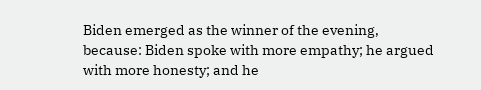Biden emerged as the winner of the evening, because: Biden spoke with more empathy; he argued with more honesty; and he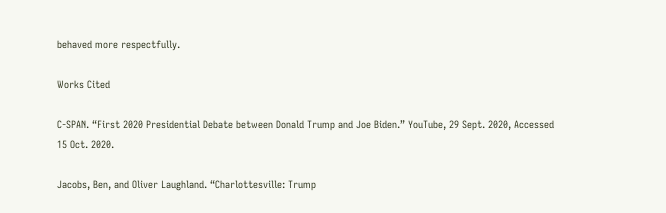behaved more respectfully.

Works Cited

C-SPAN. “First 2020 Presidential Debate between Donald Trump and Joe Biden.” YouTube, 29 Sept. 2020, Accessed 15 Oct. 2020.

Jacobs, Ben, and Oliver Laughland. “Charlottesville: Trump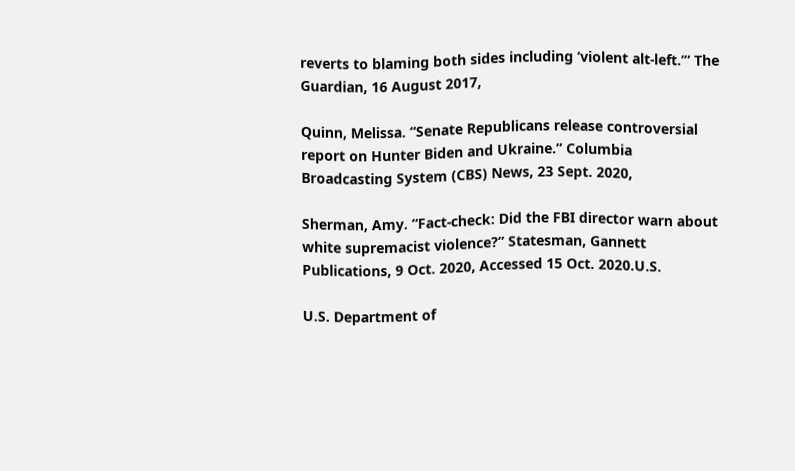reverts to blaming both sides including ‘violent alt-left.’” The Guardian, 16 August 2017,

Quinn, Melissa. “Senate Republicans release controversial report on Hunter Biden and Ukraine.” Columbia Broadcasting System (CBS) News, 23 Sept. 2020,

Sherman, Amy. “Fact-check: Did the FBI director warn about white supremacist violence?” Statesman, Gannett Publications, 9 Oct. 2020, Accessed 15 Oct. 2020.U.S.

U.S. Department of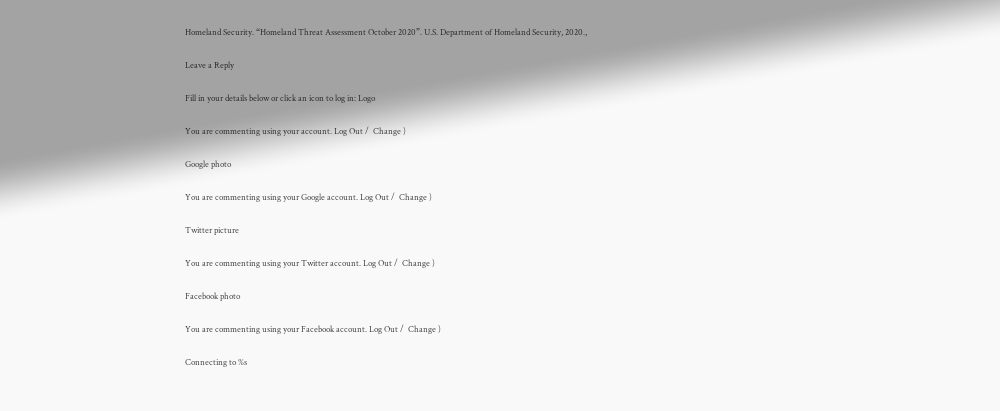Homeland Security. “Homeland Threat Assessment October 2020”. U.S. Department of Homeland Security, 2020.,

Leave a Reply

Fill in your details below or click an icon to log in: Logo

You are commenting using your account. Log Out /  Change )

Google photo

You are commenting using your Google account. Log Out /  Change )

Twitter picture

You are commenting using your Twitter account. Log Out /  Change )

Facebook photo

You are commenting using your Facebook account. Log Out /  Change )

Connecting to %s